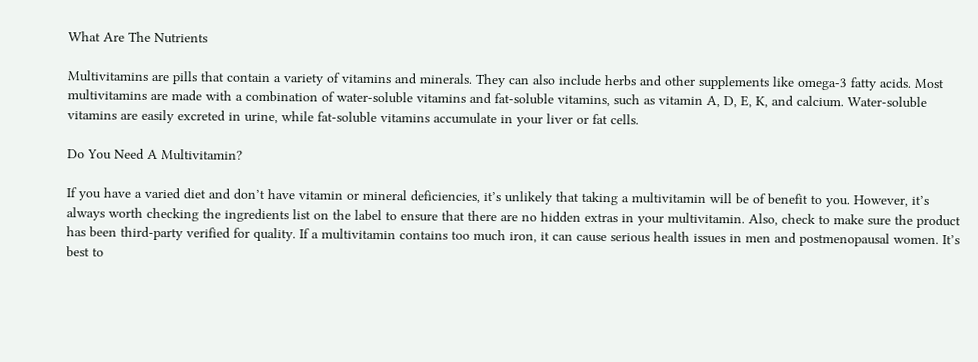What Are The Nutrients

Multivitamins are pills that contain a variety of vitamins and minerals. They can also include herbs and other supplements like omega-3 fatty acids. Most multivitamins are made with a combination of water-soluble vitamins and fat-soluble vitamins, such as vitamin A, D, E, K, and calcium. Water-soluble vitamins are easily excreted in urine, while fat-soluble vitamins accumulate in your liver or fat cells.

Do You Need A Multivitamin?

If you have a varied diet and don’t have vitamin or mineral deficiencies, it’s unlikely that taking a multivitamin will be of benefit to you. However, it’s always worth checking the ingredients list on the label to ensure that there are no hidden extras in your multivitamin. Also, check to make sure the product has been third-party verified for quality. If a multivitamin contains too much iron, it can cause serious health issues in men and postmenopausal women. It’s best to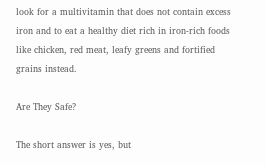look for a multivitamin that does not contain excess iron and to eat a healthy diet rich in iron-rich foods like chicken, red meat, leafy greens and fortified grains instead.

Are They Safe?

The short answer is yes, but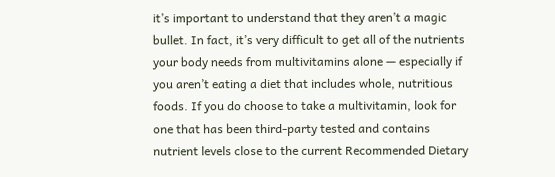it’s important to understand that they aren’t a magic bullet. In fact, it’s very difficult to get all of the nutrients your body needs from multivitamins alone — especially if you aren’t eating a diet that includes whole, nutritious foods. If you do choose to take a multivitamin, look for one that has been third-party tested and contains nutrient levels close to the current Recommended Dietary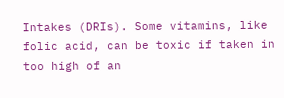Intakes (DRIs). Some vitamins, like folic acid, can be toxic if taken in too high of an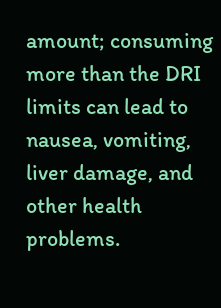amount; consuming more than the DRI limits can lead to nausea, vomiting, liver damage, and other health problems.